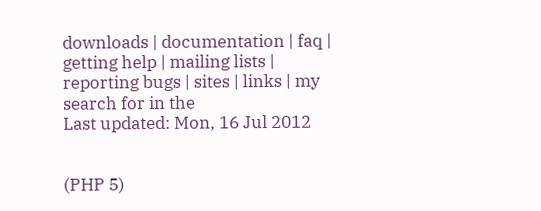downloads | documentation | faq | getting help | mailing lists | reporting bugs | sites | links | my
search for in the
Last updated: Mon, 16 Jul 2012


(PHP 5)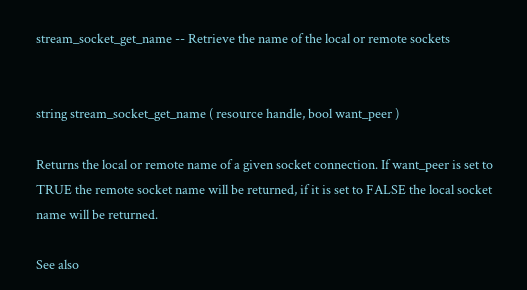stream_socket_get_name -- Retrieve the name of the local or remote sockets


string stream_socket_get_name ( resource handle, bool want_peer )

Returns the local or remote name of a given socket connection. If want_peer is set to TRUE the remote socket name will be returned, if it is set to FALSE the local socket name will be returned.

See also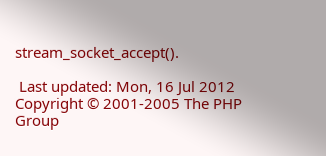stream_socket_accept().

 Last updated: Mon, 16 Jul 2012
Copyright © 2001-2005 The PHP Group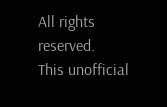All rights reserved.
This unofficial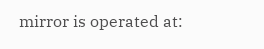mirror is operated at: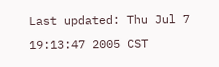Last updated: Thu Jul 7 19:13:47 2005 CST